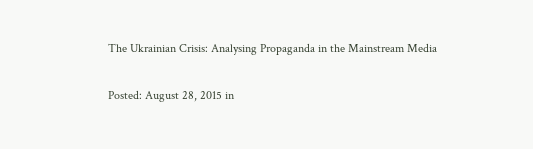The Ukrainian Crisis: Analysing Propaganda in the Mainstream Media

Posted: August 28, 2015 in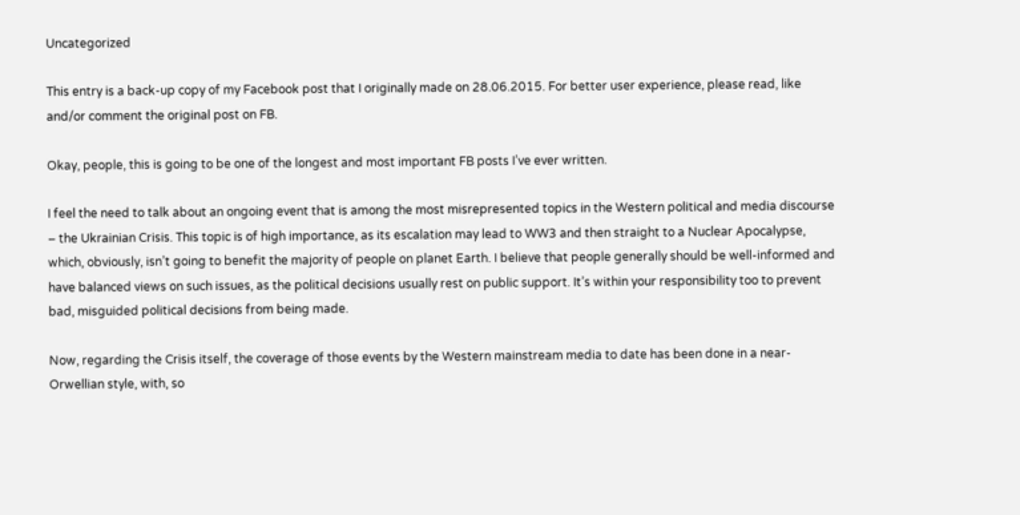Uncategorized

This entry is a back-up copy of my Facebook post that I originally made on 28.06.2015. For better user experience, please read, like and/or comment the original post on FB.

Okay, people, this is going to be one of the longest and most important FB posts I’ve ever written.

I feel the need to talk about an ongoing event that is among the most misrepresented topics in the Western political and media discourse – the Ukrainian Crisis. This topic is of high importance, as its escalation may lead to WW3 and then straight to a Nuclear Apocalypse, which, obviously, isn’t going to benefit the majority of people on planet Earth. I believe that people generally should be well-informed and have balanced views on such issues, as the political decisions usually rest on public support. It’s within your responsibility too to prevent bad, misguided political decisions from being made.

Now, regarding the Crisis itself, the coverage of those events by the Western mainstream media to date has been done in a near-Orwellian style, with, so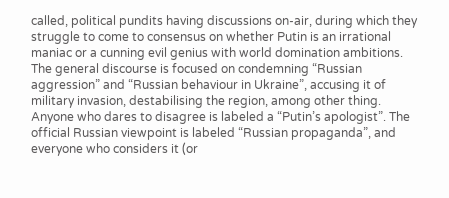called, political pundits having discussions on-air, during which they struggle to come to consensus on whether Putin is an irrational maniac or a cunning evil genius with world domination ambitions. The general discourse is focused on condemning “Russian aggression” and “Russian behaviour in Ukraine”, accusing it of military invasion, destabilising the region, among other thing. Anyone who dares to disagree is labeled a “Putin’s apologist”. The official Russian viewpoint is labeled “Russian propaganda”, and everyone who considers it (or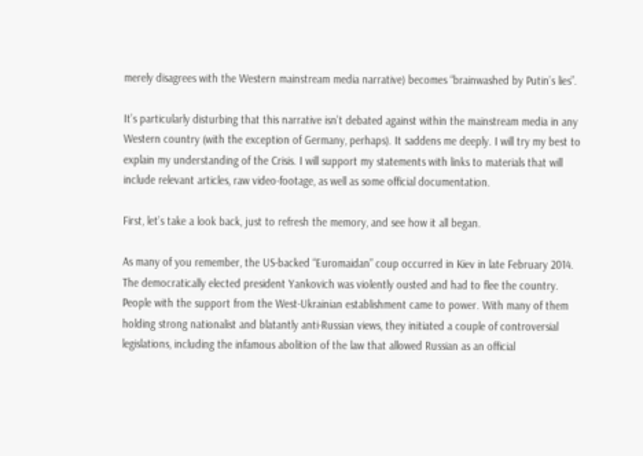merely disagrees with the Western mainstream media narrative) becomes “brainwashed by Putin’s lies”.

It’s particularly disturbing that this narrative isn’t debated against within the mainstream media in any Western country (with the exception of Germany, perhaps). It saddens me deeply. I will try my best to explain my understanding of the Crisis. I will support my statements with links to materials that will include relevant articles, raw video-footage, as well as some official documentation.

First, let’s take a look back, just to refresh the memory, and see how it all began.

As many of you remember, the US-backed “Euromaidan” coup occurred in Kiev in late February 2014. The democratically elected president Yankovich was violently ousted and had to flee the country. People with the support from the West-Ukrainian establishment came to power. With many of them holding strong nationalist and blatantly anti-Russian views, they initiated a couple of controversial legislations, including the infamous abolition of the law that allowed Russian as an official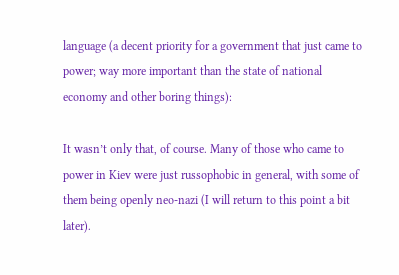language (a decent priority for a government that just came to power; way more important than the state of national economy and other boring things):

It wasn’t only that, of course. Many of those who came to power in Kiev were just russophobic in general, with some of them being openly neo-nazi (I will return to this point a bit later).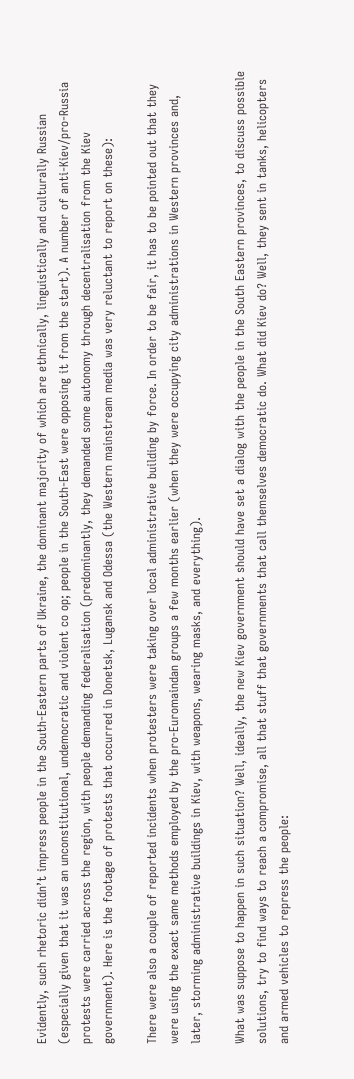Evidently, such rhetoric didn’t impress people in the South-Eastern parts of Ukraine, the dominant majority of which are ethnically, linguistically and culturally Russian (especially given that it was an unconstitutional, undemocratic and violent co op; people in the South-East were opposing it from the start). A number of anti-Kiev/pro-Russia protests were carried across the region, with people demanding federalisation (predominantly, they demanded some autonomy through decentralisation from the Kiev government). Here is the footage of protests that occurred in Donetsk, Lugansk and Odessa (the Western mainstream media was very reluctant to report on these):

There were also a couple of reported incidents when protesters were taking over local administrative building by force. In order to be fair, it has to be pointed out that they were using the exact same methods employed by the pro-Euromaindan groups a few months earlier (when they were occupying city administrations in Western provinces and, later, storming administrative buildings in Kiev, with weapons, wearing masks, and everything).

What was suppose to happen in such situation? Well, ideally, the new Kiev government should have set a dialog with the people in the South Eastern provinces, to discuss possible solutions, try to find ways to reach a compromise, all that stuff that governments that call themselves democratic do. What did Kiev do? Well, they sent in tanks, helicopters and armed vehicles to repress the people: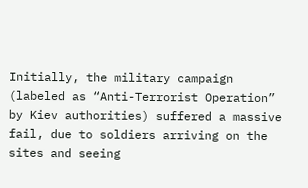Initially, the military campaign (labeled as “Anti-Terrorist Operation” by Kiev authorities) suffered a massive fail, due to soldiers arriving on the sites and seeing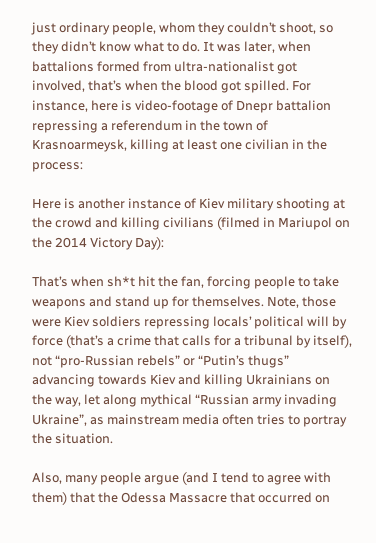just ordinary people, whom they couldn’t shoot, so they didn’t know what to do. It was later, when battalions formed from ultra-nationalist got involved, that’s when the blood got spilled. For instance, here is video-footage of Dnepr battalion repressing a referendum in the town of Krasnoarmeysk, killing at least one civilian in the process:

Here is another instance of Kiev military shooting at the crowd and killing civilians (filmed in Mariupol on the 2014 Victory Day):

That’s when sh*t hit the fan, forcing people to take weapons and stand up for themselves. Note, those were Kiev soldiers repressing locals’ political will by force (that’s a crime that calls for a tribunal by itself), not “pro-Russian rebels” or “Putin’s thugs” advancing towards Kiev and killing Ukrainians on the way, let along mythical “Russian army invading Ukraine”, as mainstream media often tries to portray the situation.

Also, many people argue (and I tend to agree with them) that the Odessa Massacre that occurred on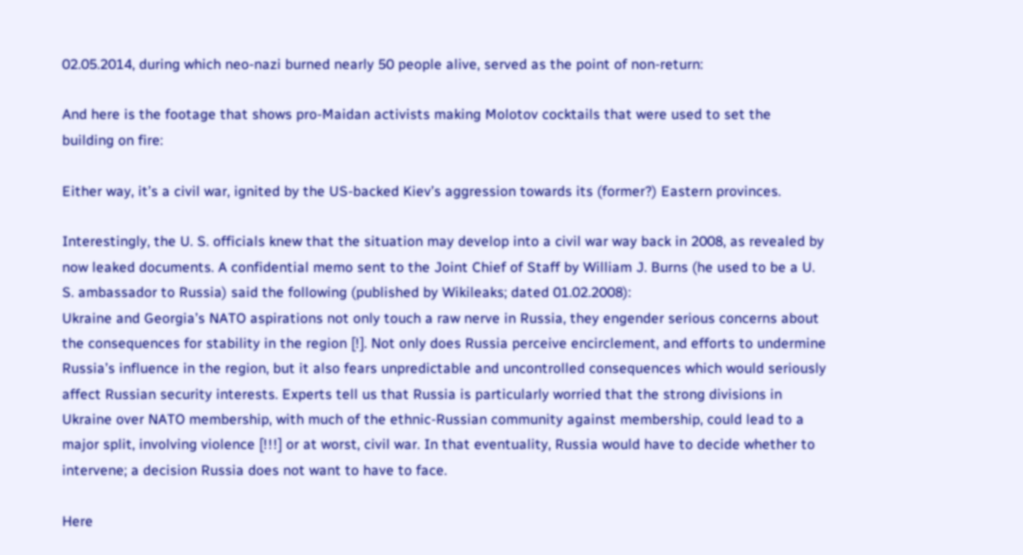02.05.2014, during which neo-nazi burned nearly 50 people alive, served as the point of non-return:

And here is the footage that shows pro-Maidan activists making Molotov cocktails that were used to set the building on fire:

Either way, it’s a civil war, ignited by the US-backed Kiev’s aggression towards its (former?) Eastern provinces.

Interestingly, the U. S. officials knew that the situation may develop into a civil war way back in 2008, as revealed by now leaked documents. A confidential memo sent to the Joint Chief of Staff by William J. Burns (he used to be a U. S. ambassador to Russia) said the following (published by Wikileaks; dated 01.02.2008):
Ukraine and Georgia’s NATO aspirations not only touch a raw nerve in Russia, they engender serious concerns about the consequences for stability in the region [!]. Not only does Russia perceive encirclement, and efforts to undermine Russia’s influence in the region, but it also fears unpredictable and uncontrolled consequences which would seriously affect Russian security interests. Experts tell us that Russia is particularly worried that the strong divisions in Ukraine over NATO membership, with much of the ethnic-Russian community against membership, could lead to a major split, involving violence [!!!] or at worst, civil war. In that eventuality, Russia would have to decide whether to intervene; a decision Russia does not want to have to face.

Here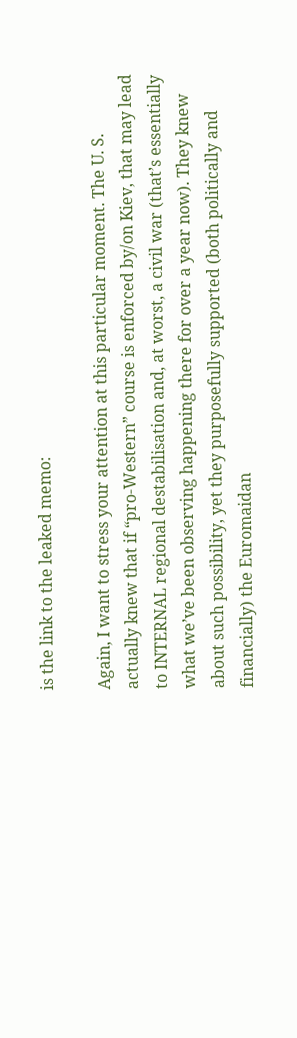is the link to the leaked memo:

Again, I want to stress your attention at this particular moment. The U. S. actually knew that if “pro-Western” course is enforced by/on Kiev, that may lead to INTERNAL regional destabilisation and, at worst, a civil war (that’s essentially what we’ve been observing happening there for over a year now). They knew about such possibility, yet they purposefully supported (both politically and financially) the Euromaidan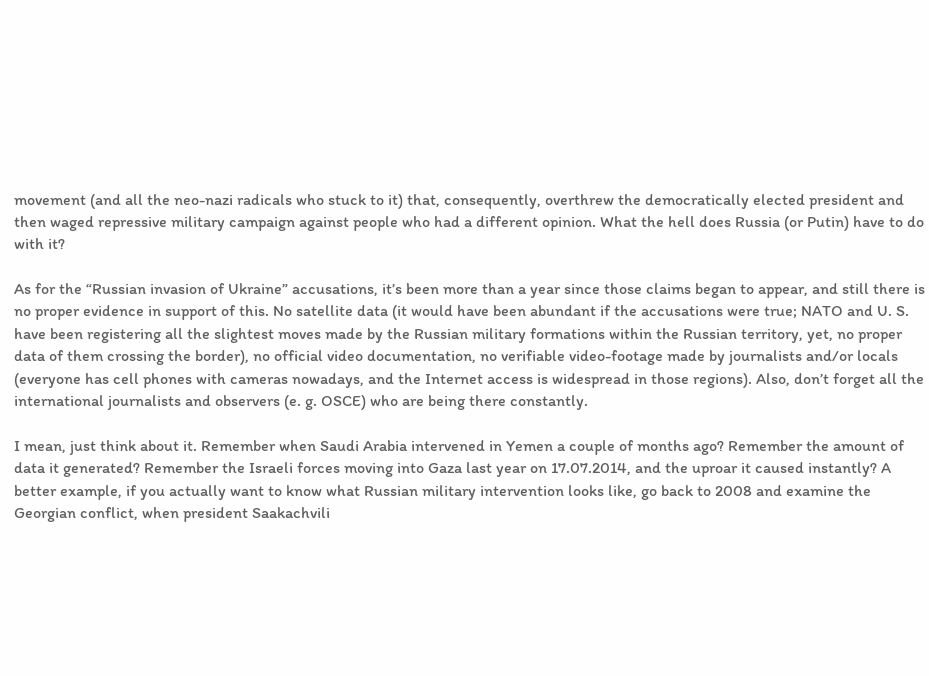movement (and all the neo-nazi radicals who stuck to it) that, consequently, overthrew the democratically elected president and then waged repressive military campaign against people who had a different opinion. What the hell does Russia (or Putin) have to do with it?

As for the “Russian invasion of Ukraine” accusations, it’s been more than a year since those claims began to appear, and still there is no proper evidence in support of this. No satellite data (it would have been abundant if the accusations were true; NATO and U. S. have been registering all the slightest moves made by the Russian military formations within the Russian territory, yet, no proper data of them crossing the border), no official video documentation, no verifiable video-footage made by journalists and/or locals (everyone has cell phones with cameras nowadays, and the Internet access is widespread in those regions). Also, don’t forget all the international journalists and observers (e. g. OSCE) who are being there constantly.

I mean, just think about it. Remember when Saudi Arabia intervened in Yemen a couple of months ago? Remember the amount of data it generated? Remember the Israeli forces moving into Gaza last year on 17.07.2014, and the uproar it caused instantly? A better example, if you actually want to know what Russian military intervention looks like, go back to 2008 and examine the Georgian conflict, when president Saakachvili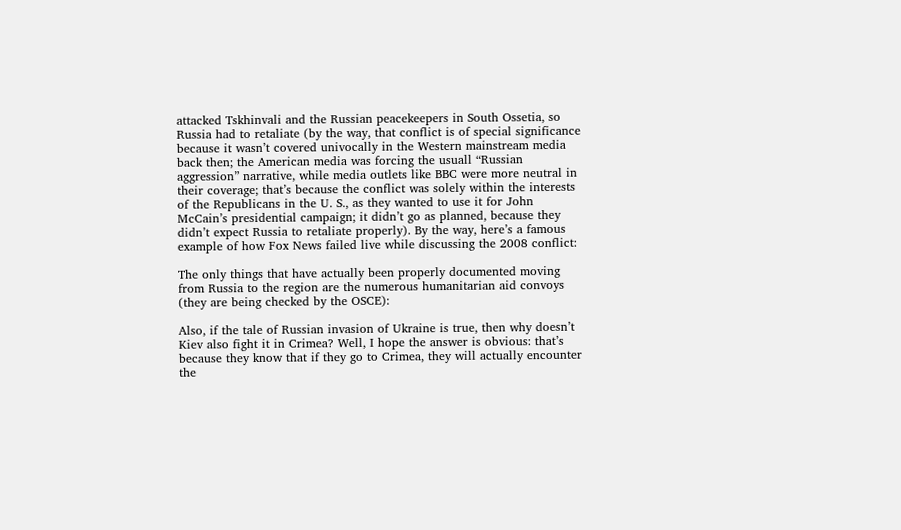attacked Tskhinvali and the Russian peacekeepers in South Ossetia, so Russia had to retaliate (by the way, that conflict is of special significance because it wasn’t covered univocally in the Western mainstream media back then; the American media was forcing the usuall “Russian aggression” narrative, while media outlets like BBC were more neutral in their coverage; that’s because the conflict was solely within the interests of the Republicans in the U. S., as they wanted to use it for John McCain’s presidential campaign; it didn’t go as planned, because they didn’t expect Russia to retaliate properly). By the way, here’s a famous example of how Fox News failed live while discussing the 2008 conflict:

The only things that have actually been properly documented moving from Russia to the region are the numerous humanitarian aid convoys (they are being checked by the OSCE):

Also, if the tale of Russian invasion of Ukraine is true, then why doesn’t Kiev also fight it in Crimea? Well, I hope the answer is obvious: that’s because they know that if they go to Crimea, they will actually encounter the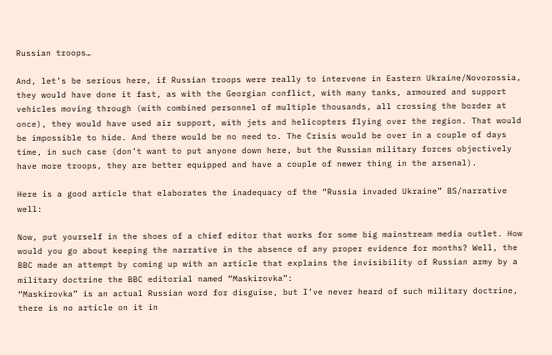Russian troops…

And, let’s be serious here, if Russian troops were really to intervene in Eastern Ukraine/Novorossia, they would have done it fast, as with the Georgian conflict, with many tanks, armoured and support vehicles moving through (with combined personnel of multiple thousands, all crossing the border at once), they would have used air support, with jets and helicopters flying over the region. That would be impossible to hide. And there would be no need to. The Crisis would be over in a couple of days time, in such case (don’t want to put anyone down here, but the Russian military forces objectively have more troops, they are better equipped and have a couple of newer thing in the arsenal).

Here is a good article that elaborates the inadequacy of the “Russia invaded Ukraine” BS/narrative well:

Now, put yourself in the shoes of a chief editor that works for some big mainstream media outlet. How would you go about keeping the narrative in the absence of any proper evidence for months? Well, the BBC made an attempt by coming up with an article that explains the invisibility of Russian army by a military doctrine the BBC editorial named “Maskirovka”:
“Maskirovka” is an actual Russian word for disguise, but I’ve never heard of such military doctrine, there is no article on it in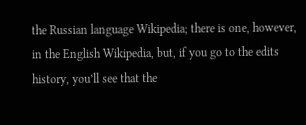the Russian language Wikipedia; there is one, however, in the English Wikipedia, but, if you go to the edits history, you’ll see that the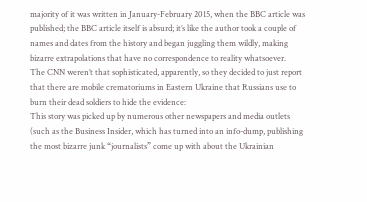majority of it was written in January-February 2015, when the BBC article was published; the BBC article itself is absurd; it’s like the author took a couple of names and dates from the history and began juggling them wildly, making bizarre extrapolations that have no correspondence to reality whatsoever.
The CNN weren’t that sophisticated, apparently, so they decided to just report that there are mobile crematoriums in Eastern Ukraine that Russians use to burn their dead soldiers to hide the evidence:
This story was picked up by numerous other newspapers and media outlets (such as the Business Insider, which has turned into an info-dump, publishing the most bizarre junk “journalists” come up with about the Ukrainian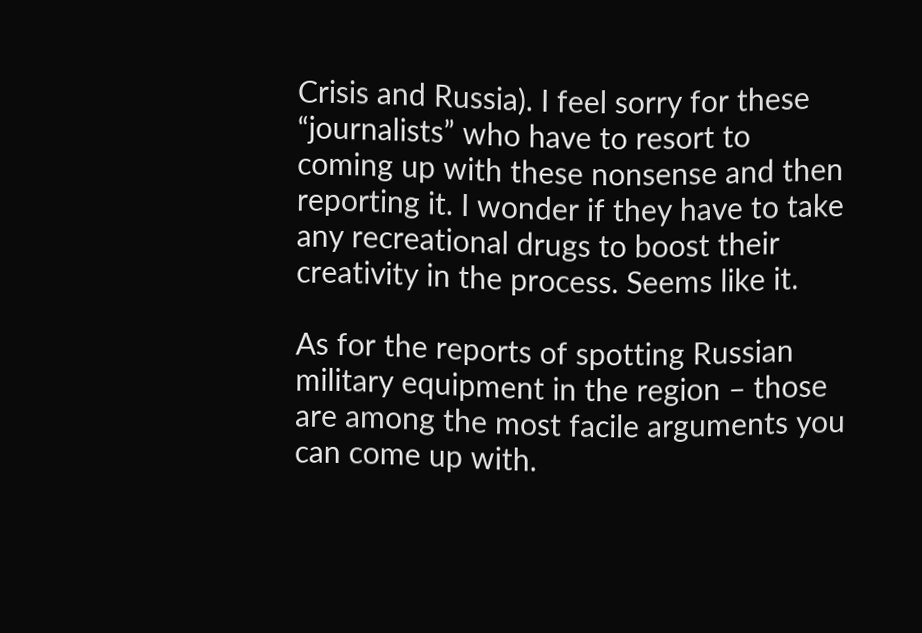Crisis and Russia). I feel sorry for these “journalists” who have to resort to coming up with these nonsense and then reporting it. I wonder if they have to take any recreational drugs to boost their creativity in the process. Seems like it.

As for the reports of spotting Russian military equipment in the region – those are among the most facile arguments you can come up with.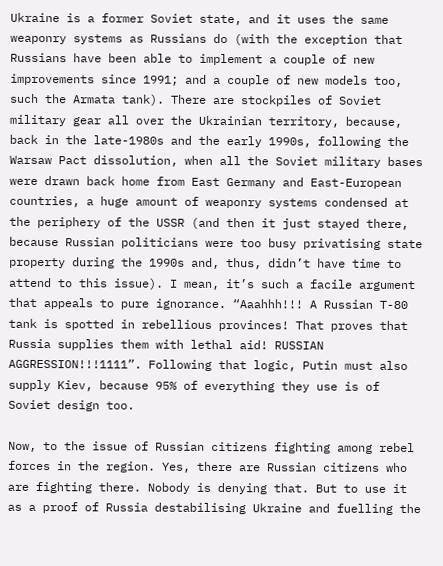Ukraine is a former Soviet state, and it uses the same weaponry systems as Russians do (with the exception that Russians have been able to implement a couple of new improvements since 1991; and a couple of new models too, such the Armata tank). There are stockpiles of Soviet military gear all over the Ukrainian territory, because, back in the late-1980s and the early 1990s, following the Warsaw Pact dissolution, when all the Soviet military bases were drawn back home from East Germany and East-European countries, a huge amount of weaponry systems condensed at the periphery of the USSR (and then it just stayed there, because Russian politicians were too busy privatising state property during the 1990s and, thus, didn’t have time to attend to this issue). I mean, it’s such a facile argument that appeals to pure ignorance. “Aaahhh!!! A Russian T-80 tank is spotted in rebellious provinces! That proves that Russia supplies them with lethal aid! RUSSIAN AGGRESSION!!!1111”. Following that logic, Putin must also supply Kiev, because 95% of everything they use is of Soviet design too.

Now, to the issue of Russian citizens fighting among rebel forces in the region. Yes, there are Russian citizens who are fighting there. Nobody is denying that. But to use it as a proof of Russia destabilising Ukraine and fuelling the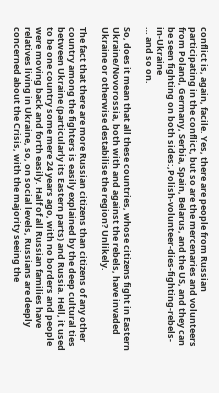conflict is, again, facile. Yes, there are people from Russian participating in the conflict, but so are the mercenaries and volunteers from Poland, Germany, Serbia, Spain, Belarus, and the US, and they can be seen fighting on both sides:,Polish-volunteer-dies-fighting-rebels-in-Ukraine
… and so on.

So, does it mean that all these countries, whose citizens fight in Eastern Ukraine/Novorossia, both with and against the rebels, have invaded Ukraine or otherwise destabilise the region? Unlikely.

The fact that there are more Russian citizens than citizens of any other country among the fighters is easily explained by the deep cultural ties between Ukraine (particularly its Eastern parts) and Russia. Hell, it used to be one country some mere 24 years ago, with no borders and people were moving back and forth easily. Half of all Russian families have relatives living in Ukraine, so, on social levels, Russians are deeply concerned about the Crisis, with the majority seeing the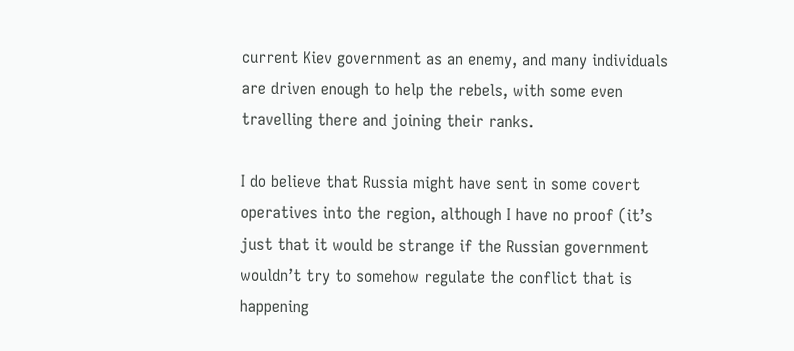current Kiev government as an enemy, and many individuals are driven enough to help the rebels, with some even travelling there and joining their ranks.

I do believe that Russia might have sent in some covert operatives into the region, although I have no proof (it’s just that it would be strange if the Russian government wouldn’t try to somehow regulate the conflict that is happening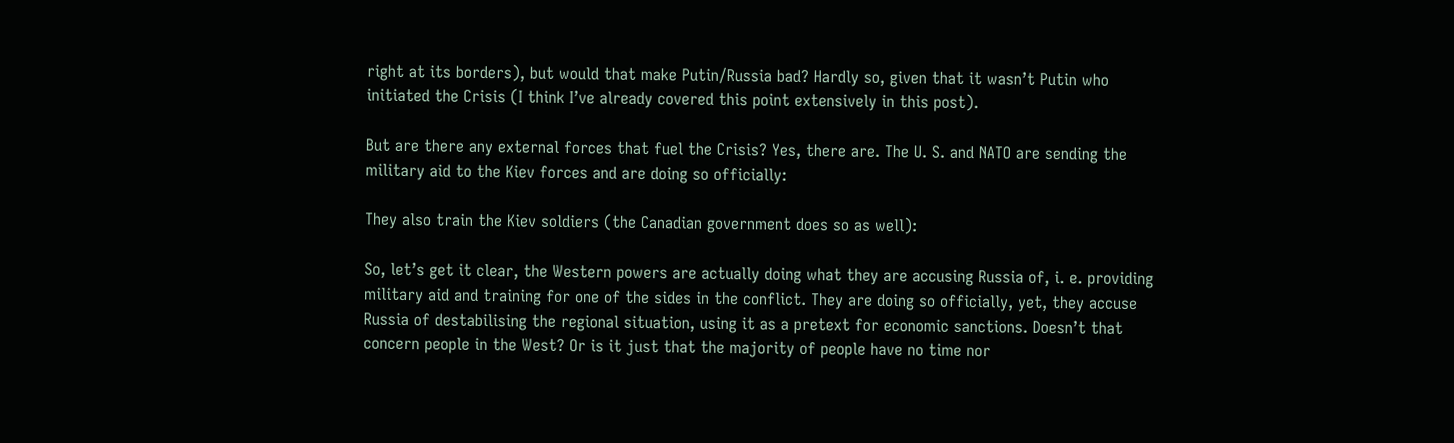right at its borders), but would that make Putin/Russia bad? Hardly so, given that it wasn’t Putin who initiated the Crisis (I think I’ve already covered this point extensively in this post).

But are there any external forces that fuel the Crisis? Yes, there are. The U. S. and NATO are sending the military aid to the Kiev forces and are doing so officially:

They also train the Kiev soldiers (the Canadian government does so as well):

So, let’s get it clear, the Western powers are actually doing what they are accusing Russia of, i. e. providing military aid and training for one of the sides in the conflict. They are doing so officially, yet, they accuse Russia of destabilising the regional situation, using it as a pretext for economic sanctions. Doesn’t that concern people in the West? Or is it just that the majority of people have no time nor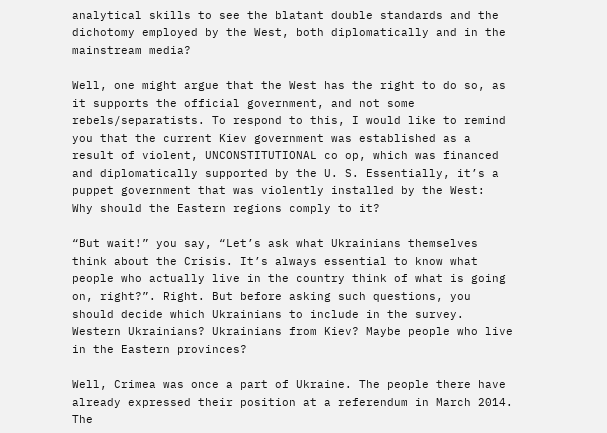analytical skills to see the blatant double standards and the dichotomy employed by the West, both diplomatically and in the mainstream media?

Well, one might argue that the West has the right to do so, as it supports the official government, and not some rebels/separatists. To respond to this, I would like to remind you that the current Kiev government was established as a result of violent, UNCONSTITUTIONAL co op, which was financed and diplomatically supported by the U. S. Essentially, it’s a puppet government that was violently installed by the West:
Why should the Eastern regions comply to it?

“But wait!” you say, “Let’s ask what Ukrainians themselves think about the Crisis. It’s always essential to know what people who actually live in the country think of what is going on, right?”. Right. But before asking such questions, you should decide which Ukrainians to include in the survey. Western Ukrainians? Ukrainians from Kiev? Maybe people who live in the Eastern provinces?

Well, Crimea was once a part of Ukraine. The people there have already expressed their position at a referendum in March 2014. The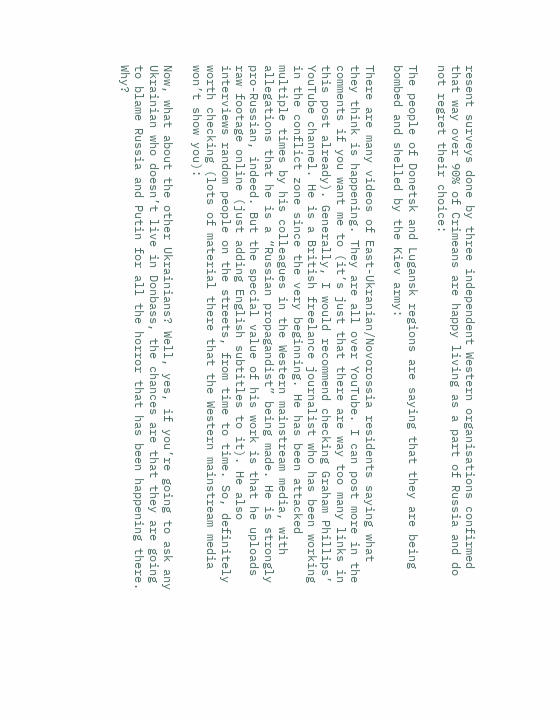resent surveys done by three independent Western organisations confirmed that way over 90% of Crimeans are happy living as a part of Russia and do not regret their choice:

The people of Donetsk and Lugansk regions are saying that they are being bombed and shelled by the Kiev army:

There are many videos of East-Ukranian/Novorossia residents saying what they think is happening. They are all over YouTube. I can post more in the comments if you want me to (it’s just that there are way too many links in this post already). Generally, I would recommend checking Graham Phillips’ YouTube channel. He is a British freelance journalist who has been working in the conflict zone since the very beginning. He has been attacked multiple times by his colleagues in the Western mainstream media, with allegations that he is a “Russian propagandist” being made. He is strongly pro-Russian, indeed. But the special value of his work is that he uploads raw footage online (just adding English subtitles to it). He also interviews random people on the streets, from time to time. So, definitely worth checking (lots of material there that the Western mainstream media won’t show you):

Now, what about the other Ukrainians? Well, yes, if you’re going to ask any Ukrainian who doesn’t live in Donbass, the chances are that they are going to blame Russia and Putin for all the horror that has been happening there. Why?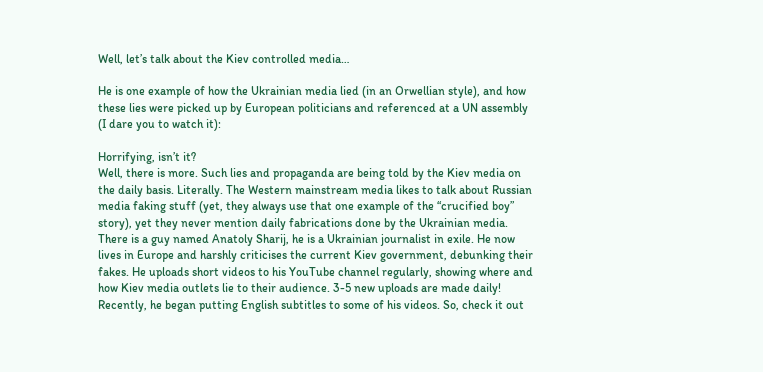Well, let’s talk about the Kiev controlled media…

He is one example of how the Ukrainian media lied (in an Orwellian style), and how these lies were picked up by European politicians and referenced at a UN assembly (I dare you to watch it):

Horrifying, isn’t it?
Well, there is more. Such lies and propaganda are being told by the Kiev media on the daily basis. Literally. The Western mainstream media likes to talk about Russian media faking stuff (yet, they always use that one example of the “crucified boy” story), yet they never mention daily fabrications done by the Ukrainian media.
There is a guy named Anatoly Sharij, he is a Ukrainian journalist in exile. He now lives in Europe and harshly criticises the current Kiev government, debunking their fakes. He uploads short videos to his YouTube channel regularly, showing where and how Kiev media outlets lie to their audience. 3-5 new uploads are made daily! Recently, he began putting English subtitles to some of his videos. So, check it out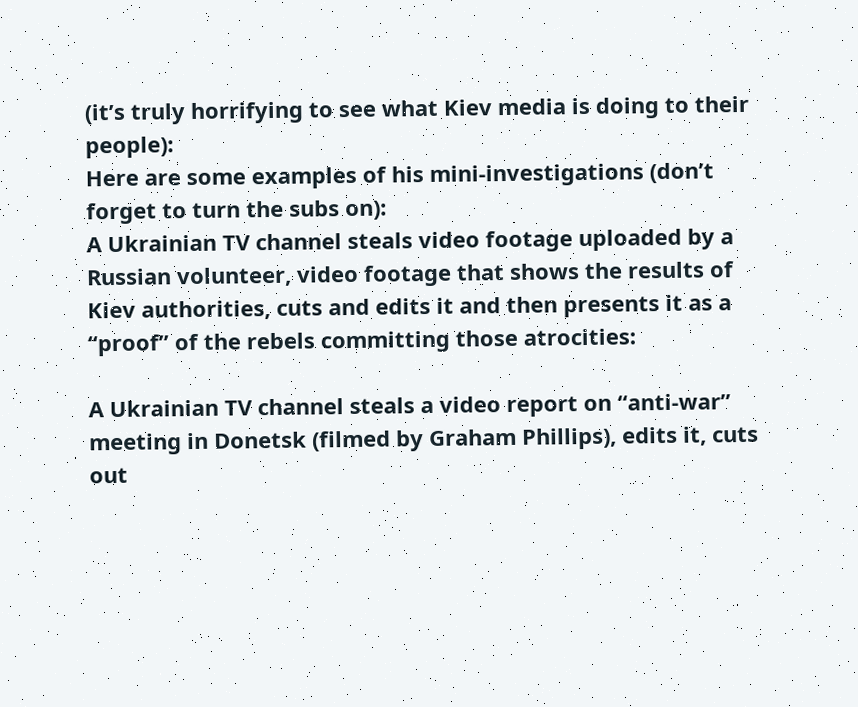(it’s truly horrifying to see what Kiev media is doing to their people):
Here are some examples of his mini-investigations (don’t forget to turn the subs on):
A Ukrainian TV channel steals video footage uploaded by a Russian volunteer, video footage that shows the results of Kiev authorities, cuts and edits it and then presents it as a “proof” of the rebels committing those atrocities:

A Ukrainian TV channel steals a video report on “anti-war” meeting in Donetsk (filmed by Graham Phillips), edits it, cuts out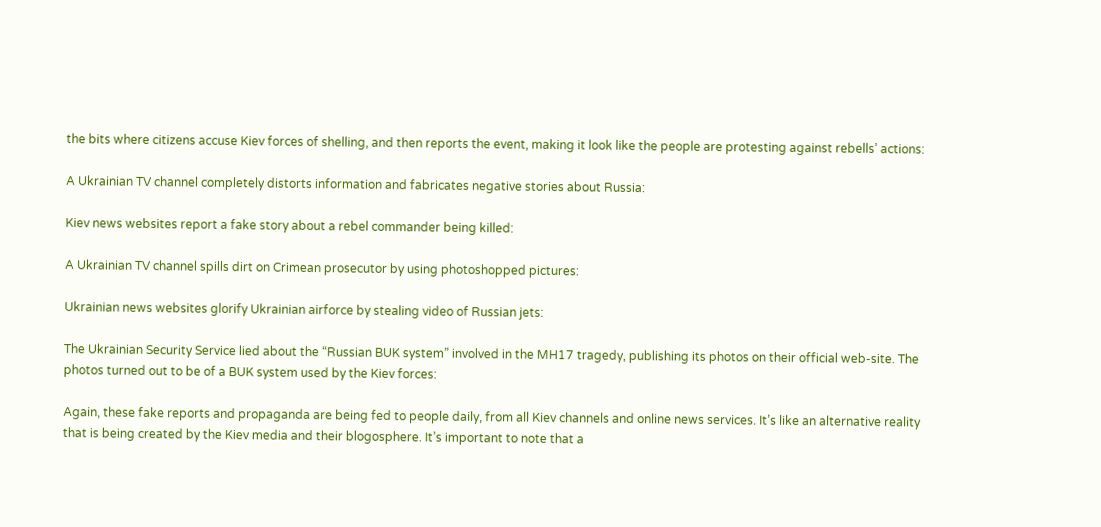the bits where citizens accuse Kiev forces of shelling, and then reports the event, making it look like the people are protesting against rebells’ actions:

A Ukrainian TV channel completely distorts information and fabricates negative stories about Russia:

Kiev news websites report a fake story about a rebel commander being killed:

A Ukrainian TV channel spills dirt on Crimean prosecutor by using photoshopped pictures:

Ukrainian news websites glorify Ukrainian airforce by stealing video of Russian jets:

The Ukrainian Security Service lied about the “Russian BUK system” involved in the MH17 tragedy, publishing its photos on their official web-site. The photos turned out to be of a BUK system used by the Kiev forces:

Again, these fake reports and propaganda are being fed to people daily, from all Kiev channels and online news services. It’s like an alternative reality that is being created by the Kiev media and their blogosphere. It’s important to note that a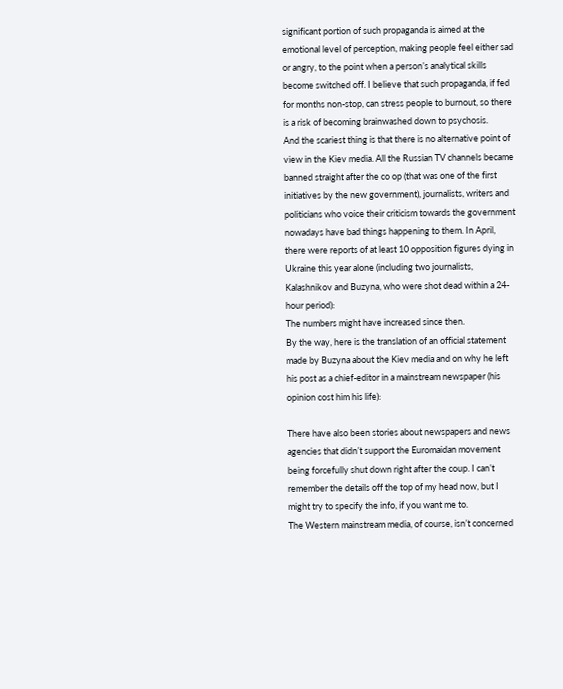significant portion of such propaganda is aimed at the emotional level of perception, making people feel either sad or angry, to the point when a person’s analytical skills become switched off. I believe that such propaganda, if fed for months non-stop, can stress people to burnout, so there is a risk of becoming brainwashed down to psychosis.
And the scariest thing is that there is no alternative point of view in the Kiev media. All the Russian TV channels became banned straight after the co op (that was one of the first initiatives by the new government), journalists, writers and politicians who voice their criticism towards the government nowadays have bad things happening to them. In April, there were reports of at least 10 opposition figures dying in Ukraine this year alone (including two journalists, Kalashnikov and Buzyna, who were shot dead within a 24-hour period):
The numbers might have increased since then.
By the way, here is the translation of an official statement made by Buzyna about the Kiev media and on why he left his post as a chief-editor in a mainstream newspaper (his opinion cost him his life):

There have also been stories about newspapers and news agencies that didn’t support the Euromaidan movement being forcefully shut down right after the coup. I can’t remember the details off the top of my head now, but I might try to specify the info, if you want me to.
The Western mainstream media, of course, isn’t concerned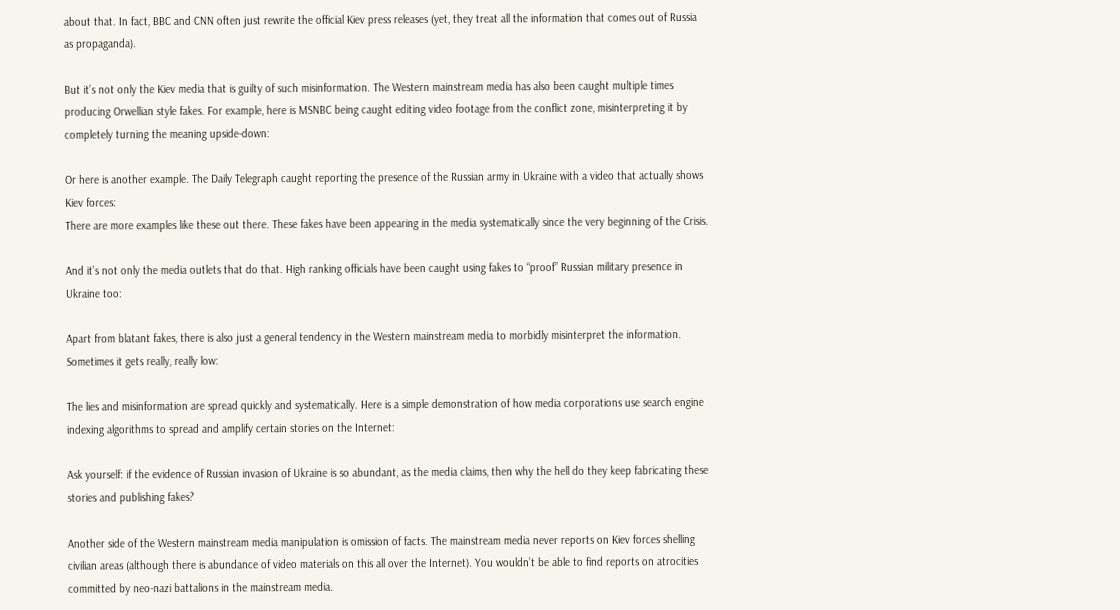about that. In fact, BBC and CNN often just rewrite the official Kiev press releases (yet, they treat all the information that comes out of Russia as propaganda).

But it’s not only the Kiev media that is guilty of such misinformation. The Western mainstream media has also been caught multiple times producing Orwellian style fakes. For example, here is MSNBC being caught editing video footage from the conflict zone, misinterpreting it by completely turning the meaning upside-down:

Or here is another example. The Daily Telegraph caught reporting the presence of the Russian army in Ukraine with a video that actually shows Kiev forces:
There are more examples like these out there. These fakes have been appearing in the media systematically since the very beginning of the Crisis.

And it’s not only the media outlets that do that. High ranking officials have been caught using fakes to “proof” Russian military presence in Ukraine too:

Apart from blatant fakes, there is also just a general tendency in the Western mainstream media to morbidly misinterpret the information. Sometimes it gets really, really low:

The lies and misinformation are spread quickly and systematically. Here is a simple demonstration of how media corporations use search engine indexing algorithms to spread and amplify certain stories on the Internet:

Ask yourself: if the evidence of Russian invasion of Ukraine is so abundant, as the media claims, then why the hell do they keep fabricating these stories and publishing fakes?

Another side of the Western mainstream media manipulation is omission of facts. The mainstream media never reports on Kiev forces shelling civilian areas (although there is abundance of video materials on this all over the Internet). You wouldn’t be able to find reports on atrocities committed by neo-nazi battalions in the mainstream media.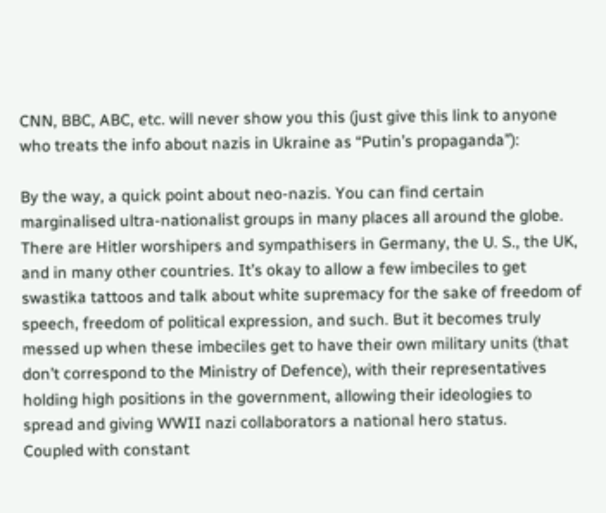CNN, BBC, ABC, etc. will never show you this (just give this link to anyone who treats the info about nazis in Ukraine as “Putin’s propaganda”):

By the way, a quick point about neo-nazis. You can find certain marginalised ultra-nationalist groups in many places all around the globe. There are Hitler worshipers and sympathisers in Germany, the U. S., the UK, and in many other countries. It’s okay to allow a few imbeciles to get swastika tattoos and talk about white supremacy for the sake of freedom of speech, freedom of political expression, and such. But it becomes truly messed up when these imbeciles get to have their own military units (that don’t correspond to the Ministry of Defence), with their representatives holding high positions in the government, allowing their ideologies to spread and giving WWII nazi collaborators a national hero status.
Coupled with constant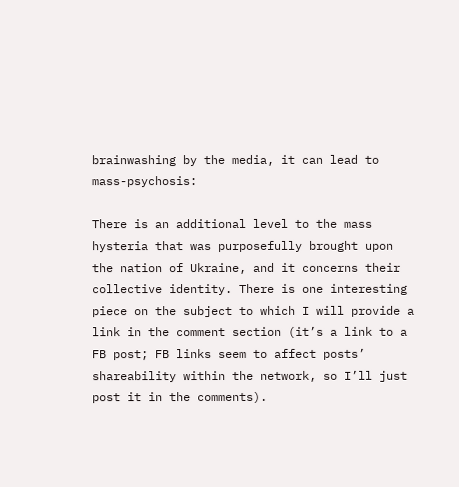brainwashing by the media, it can lead to mass-psychosis:

There is an additional level to the mass hysteria that was purposefully brought upon the nation of Ukraine, and it concerns their collective identity. There is one interesting piece on the subject to which I will provide a link in the comment section (it’s a link to a FB post; FB links seem to affect posts’ shareability within the network, so I’ll just post it in the comments).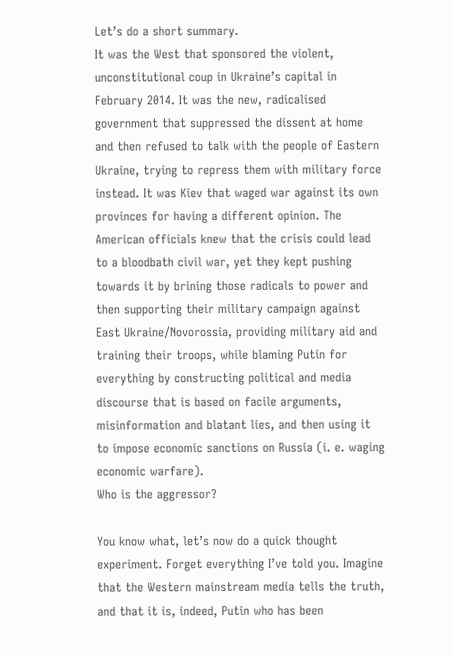Let’s do a short summary.
It was the West that sponsored the violent, unconstitutional coup in Ukraine’s capital in February 2014. It was the new, radicalised government that suppressed the dissent at home and then refused to talk with the people of Eastern Ukraine, trying to repress them with military force instead. It was Kiev that waged war against its own provinces for having a different opinion. The American officials knew that the crisis could lead to a bloodbath civil war, yet they kept pushing towards it by brining those radicals to power and then supporting their military campaign against East Ukraine/Novorossia, providing military aid and training their troops, while blaming Putin for everything by constructing political and media discourse that is based on facile arguments, misinformation and blatant lies, and then using it to impose economic sanctions on Russia (i. e. waging economic warfare).
Who is the aggressor?

You know what, let’s now do a quick thought experiment. Forget everything I’ve told you. Imagine that the Western mainstream media tells the truth, and that it is, indeed, Putin who has been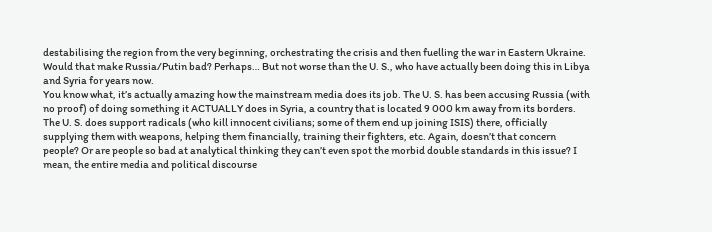destabilising the region from the very beginning, orchestrating the crisis and then fuelling the war in Eastern Ukraine. Would that make Russia/Putin bad? Perhaps… But not worse than the U. S., who have actually been doing this in Libya and Syria for years now.
You know what, it’s actually amazing how the mainstream media does its job. The U. S. has been accusing Russia (with no proof) of doing something it ACTUALLY does in Syria, a country that is located 9 000 km away from its borders. The U. S. does support radicals (who kill innocent civilians; some of them end up joining ISIS) there, officially supplying them with weapons, helping them financially, training their fighters, etc. Again, doesn’t that concern people? Or are people so bad at analytical thinking they can’t even spot the morbid double standards in this issue? I mean, the entire media and political discourse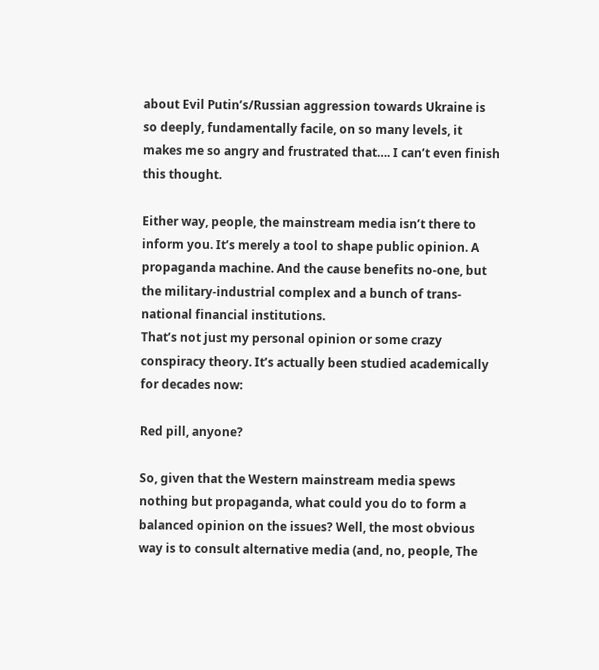about Evil Putin’s/Russian aggression towards Ukraine is so deeply, fundamentally facile, on so many levels, it makes me so angry and frustrated that…. I can’t even finish this thought.

Either way, people, the mainstream media isn’t there to inform you. It’s merely a tool to shape public opinion. A propaganda machine. And the cause benefits no-one, but the military-industrial complex and a bunch of trans-national financial institutions.
That’s not just my personal opinion or some crazy conspiracy theory. It’s actually been studied academically for decades now:

Red pill, anyone?

So, given that the Western mainstream media spews nothing but propaganda, what could you do to form a balanced opinion on the issues? Well, the most obvious way is to consult alternative media (and, no, people, The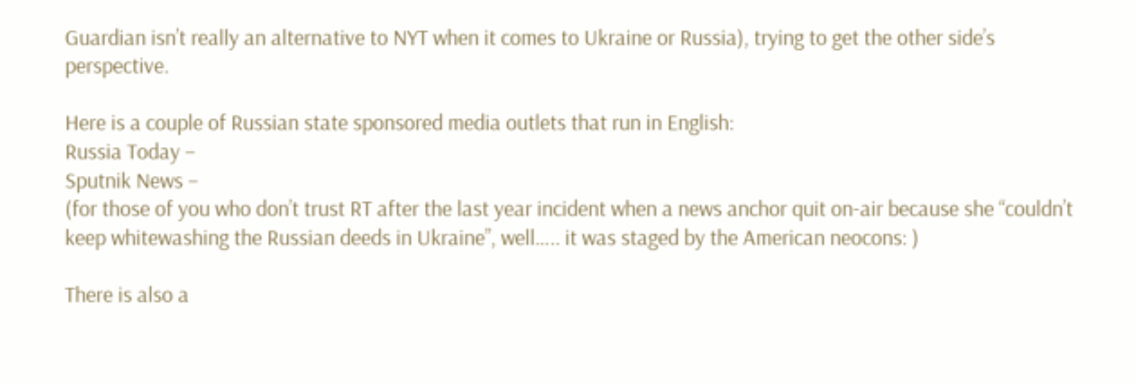Guardian isn’t really an alternative to NYT when it comes to Ukraine or Russia), trying to get the other side’s perspective.

Here is a couple of Russian state sponsored media outlets that run in English:
Russia Today –
Sputnik News –
(for those of you who don’t trust RT after the last year incident when a news anchor quit on-air because she “couldn’t keep whitewashing the Russian deeds in Ukraine”, well….. it was staged by the American neocons: )

There is also a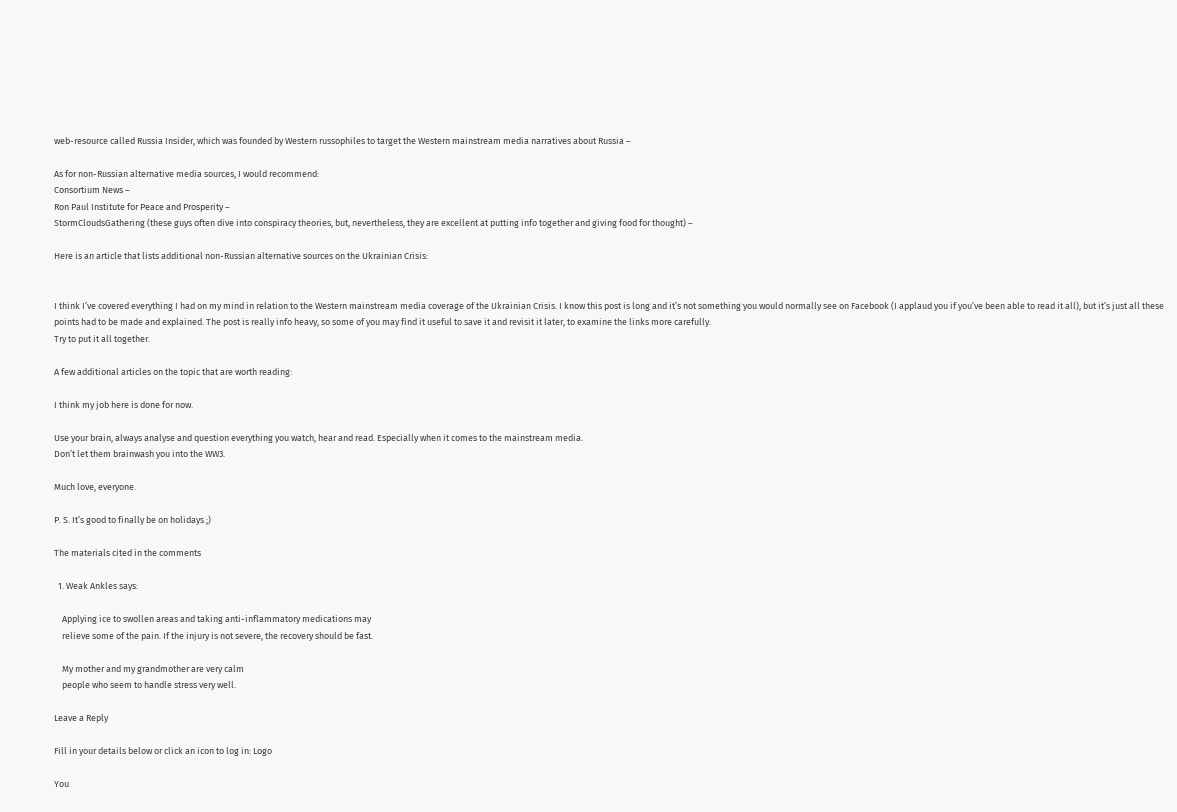web-resource called Russia Insider, which was founded by Western russophiles to target the Western mainstream media narratives about Russia –

As for non-Russian alternative media sources, I would recommend:
Consortium News –
Ron Paul Institute for Peace and Prosperity –
StormCloudsGathering (these guys often dive into conspiracy theories, but, nevertheless, they are excellent at putting info together and giving food for thought) –

Here is an article that lists additional non-Russian alternative sources on the Ukrainian Crisis:


I think I’ve covered everything I had on my mind in relation to the Western mainstream media coverage of the Ukrainian Crisis. I know this post is long and it’s not something you would normally see on Facebook (I applaud you if you’ve been able to read it all), but it’s just all these points had to be made and explained. The post is really info heavy, so some of you may find it useful to save it and revisit it later, to examine the links more carefully.
Try to put it all together.

A few additional articles on the topic that are worth reading:

I think my job here is done for now.

Use your brain, always analyse and question everything you watch, hear and read. Especially when it comes to the mainstream media.
Don’t let them brainwash you into the WW3.

Much love, everyone.

P. S. It’s good to finally be on holidays ;)

The materials cited in the comments

  1. Weak Ankles says:

    Applying ice to swollen areas and taking anti-inflammatory medications may
    relieve some of the pain. If the injury is not severe, the recovery should be fast.

    My mother and my grandmother are very calm
    people who seem to handle stress very well.

Leave a Reply

Fill in your details below or click an icon to log in: Logo

You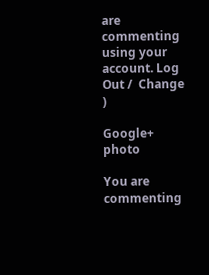are commenting using your account. Log Out /  Change )

Google+ photo

You are commenting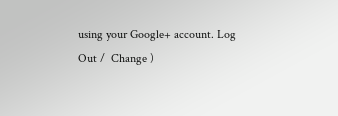using your Google+ account. Log Out /  Change )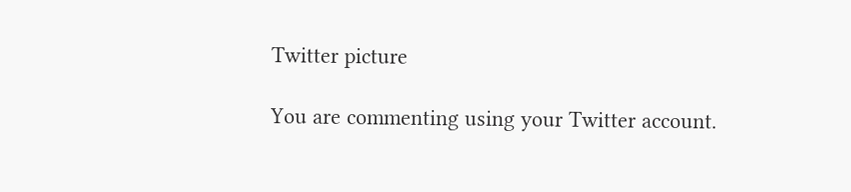Twitter picture

You are commenting using your Twitter account.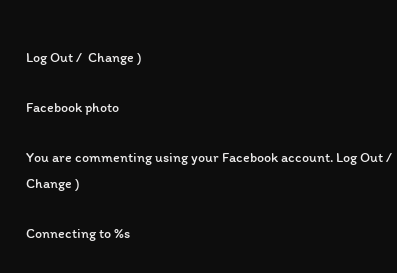Log Out /  Change )

Facebook photo

You are commenting using your Facebook account. Log Out /  Change )

Connecting to %s